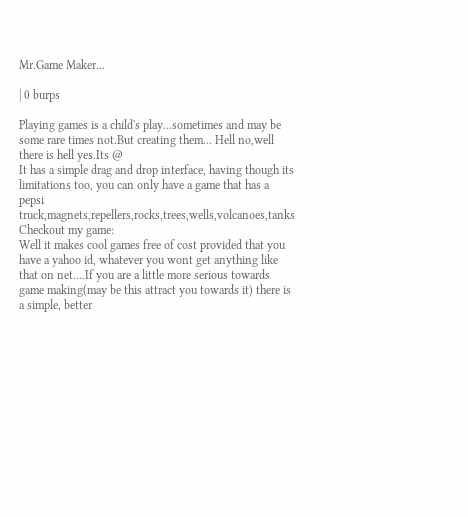Mr.Game Maker...

| 0 burps

Playing games is a child's play...sometimes and may be some rare times not.But creating them... Hell no,well there is hell yes.Its @
It has a simple drag and drop interface, having though its limitations too, you can only have a game that has a
pepsi truck,magnets,repellers,rocks,trees,wells,volcanoes,tanks
Checkout my game:
Well it makes cool games free of cost provided that you have a yahoo id, whatever you wont get anything like
that on net....If you are a little more serious towards game making(may be this attract you towards it) there is a simple, better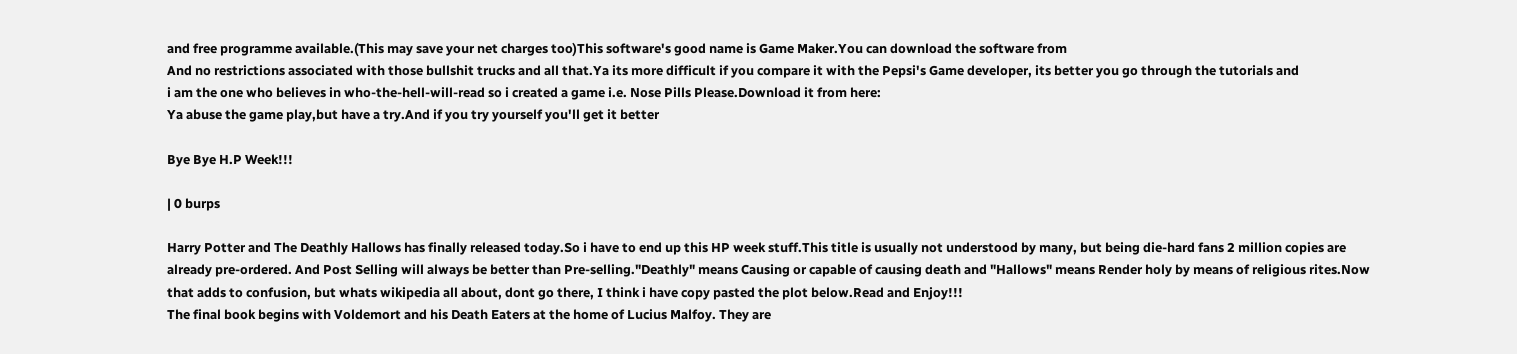and free programme available.(This may save your net charges too)This software's good name is Game Maker.You can download the software from
And no restrictions associated with those bullshit trucks and all that.Ya its more difficult if you compare it with the Pepsi's Game developer, its better you go through the tutorials and
i am the one who believes in who-the-hell-will-read so i created a game i.e. Nose Pills Please.Download it from here:
Ya abuse the game play,but have a try.And if you try yourself you'll get it better

Bye Bye H.P Week!!!

| 0 burps

Harry Potter and The Deathly Hallows has finally released today.So i have to end up this HP week stuff.This title is usually not understood by many, but being die-hard fans 2 million copies are already pre-ordered. And Post Selling will always be better than Pre-selling."Deathly" means Causing or capable of causing death and "Hallows" means Render holy by means of religious rites.Now that adds to confusion, but whats wikipedia all about, dont go there, I think i have copy pasted the plot below.Read and Enjoy!!!
The final book begins with Voldemort and his Death Eaters at the home of Lucius Malfoy. They are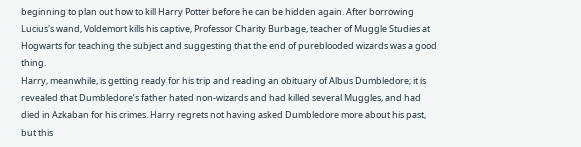beginning to plan out how to kill Harry Potter before he can be hidden again. After borrowing Lucius's wand, Voldemort kills his captive, Professor Charity Burbage, teacher of Muggle Studies at Hogwarts for teaching the subject and suggesting that the end of pureblooded wizards was a good thing.
Harry, meanwhile, is getting ready for his trip and reading an obituary of Albus Dumbledore; it is revealed that Dumbledore’s father hated non-wizards and had killed several Muggles, and had died in Azkaban for his crimes. Harry regrets not having asked Dumbledore more about his past, but this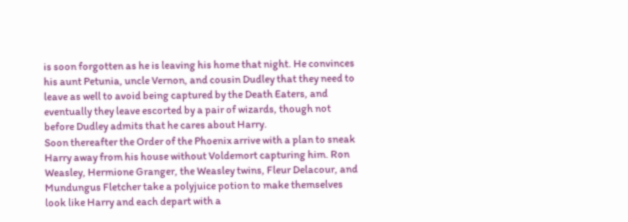is soon forgotten as he is leaving his home that night. He convinces his aunt Petunia, uncle Vernon, and cousin Dudley that they need to leave as well to avoid being captured by the Death Eaters, and eventually they leave escorted by a pair of wizards, though not before Dudley admits that he cares about Harry.
Soon thereafter the Order of the Phoenix arrive with a plan to sneak Harry away from his house without Voldemort capturing him. Ron Weasley, Hermione Granger, the Weasley twins, Fleur Delacour, and Mundungus Fletcher take a polyjuice potion to make themselves look like Harry and each depart with a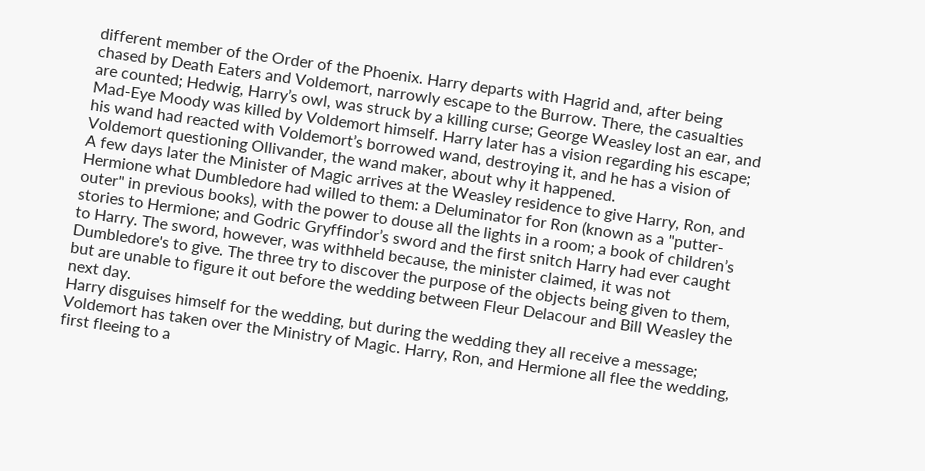different member of the Order of the Phoenix. Harry departs with Hagrid and, after being chased by Death Eaters and Voldemort, narrowly escape to the Burrow. There, the casualties are counted; Hedwig, Harry’s owl, was struck by a killing curse; George Weasley lost an ear, and Mad-Eye Moody was killed by Voldemort himself. Harry later has a vision regarding his escape; his wand had reacted with Voldemort’s borrowed wand, destroying it, and he has a vision of Voldemort questioning Ollivander, the wand maker, about why it happened.
A few days later the Minister of Magic arrives at the Weasley residence to give Harry, Ron, and Hermione what Dumbledore had willed to them: a Deluminator for Ron (known as a "putter-outer" in previous books), with the power to douse all the lights in a room; a book of children’s stories to Hermione; and Godric Gryffindor’s sword and the first snitch Harry had ever caught to Harry. The sword, however, was withheld because, the minister claimed, it was not Dumbledore's to give. The three try to discover the purpose of the objects being given to them, but are unable to figure it out before the wedding between Fleur Delacour and Bill Weasley the next day.
Harry disguises himself for the wedding, but during the wedding they all receive a message; Voldemort has taken over the Ministry of Magic. Harry, Ron, and Hermione all flee the wedding, first fleeing to a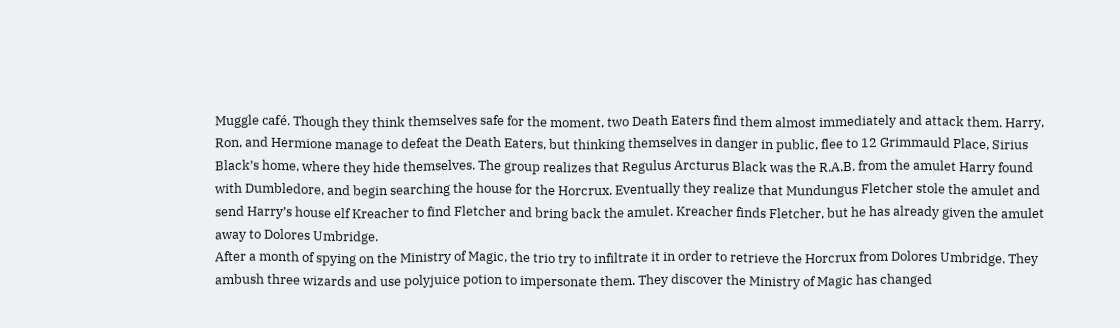Muggle café. Though they think themselves safe for the moment, two Death Eaters find them almost immediately and attack them. Harry, Ron, and Hermione manage to defeat the Death Eaters, but thinking themselves in danger in public, flee to 12 Grimmauld Place, Sirius Black’s home, where they hide themselves. The group realizes that Regulus Arcturus Black was the R.A.B. from the amulet Harry found with Dumbledore, and begin searching the house for the Horcrux. Eventually they realize that Mundungus Fletcher stole the amulet and send Harry’s house elf Kreacher to find Fletcher and bring back the amulet. Kreacher finds Fletcher, but he has already given the amulet away to Dolores Umbridge.
After a month of spying on the Ministry of Magic, the trio try to infiltrate it in order to retrieve the Horcrux from Dolores Umbridge. They ambush three wizards and use polyjuice potion to impersonate them. They discover the Ministry of Magic has changed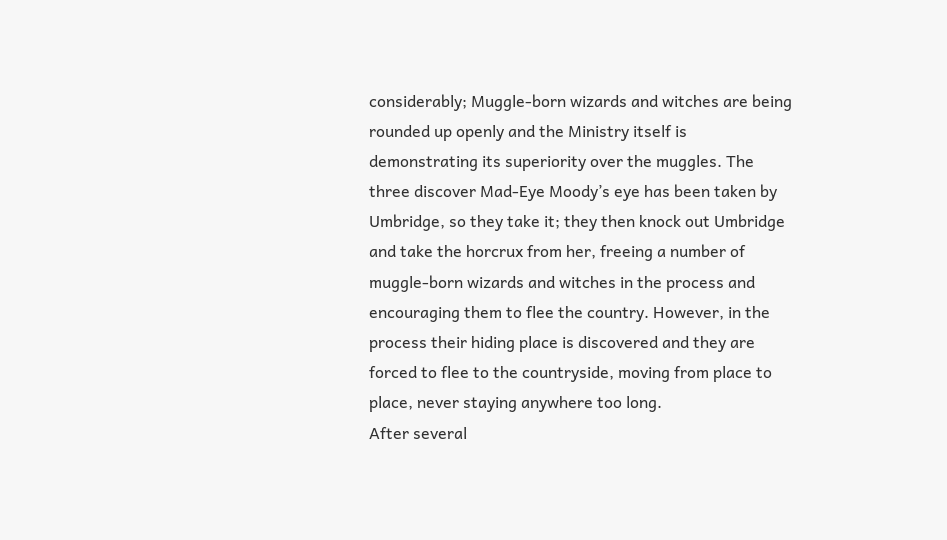considerably; Muggle-born wizards and witches are being rounded up openly and the Ministry itself is demonstrating its superiority over the muggles. The three discover Mad-Eye Moody’s eye has been taken by Umbridge, so they take it; they then knock out Umbridge and take the horcrux from her, freeing a number of muggle-born wizards and witches in the process and encouraging them to flee the country. However, in the process their hiding place is discovered and they are forced to flee to the countryside, moving from place to place, never staying anywhere too long.
After several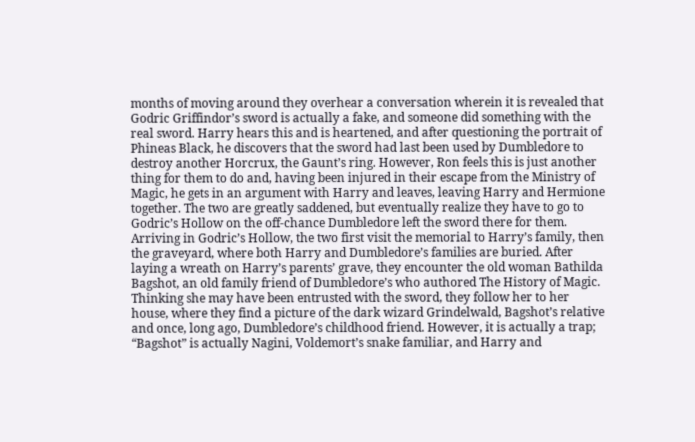months of moving around they overhear a conversation wherein it is revealed that Godric Griffindor’s sword is actually a fake, and someone did something with the real sword. Harry hears this and is heartened, and after questioning the portrait of Phineas Black, he discovers that the sword had last been used by Dumbledore to destroy another Horcrux, the Gaunt’s ring. However, Ron feels this is just another thing for them to do and, having been injured in their escape from the Ministry of Magic, he gets in an argument with Harry and leaves, leaving Harry and Hermione together. The two are greatly saddened, but eventually realize they have to go to Godric’s Hollow on the off-chance Dumbledore left the sword there for them.
Arriving in Godric’s Hollow, the two first visit the memorial to Harry’s family, then the graveyard, where both Harry and Dumbledore’s families are buried. After laying a wreath on Harry’s parents’ grave, they encounter the old woman Bathilda Bagshot, an old family friend of Dumbledore’s who authored The History of Magic. Thinking she may have been entrusted with the sword, they follow her to her house, where they find a picture of the dark wizard Grindelwald, Bagshot’s relative and once, long ago, Dumbledore’s childhood friend. However, it is actually a trap; “Bagshot” is actually Nagini, Voldemort’s snake familiar, and Harry and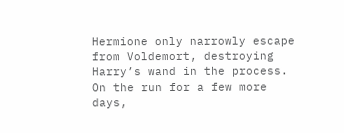Hermione only narrowly escape from Voldemort, destroying Harry’s wand in the process.
On the run for a few more days,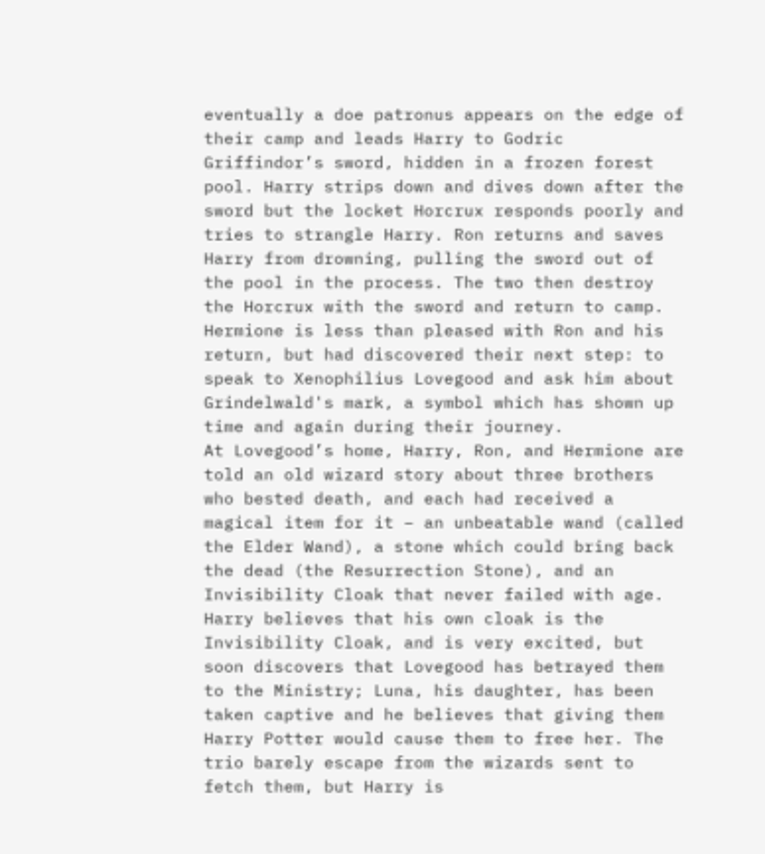eventually a doe patronus appears on the edge of their camp and leads Harry to Godric Griffindor’s sword, hidden in a frozen forest pool. Harry strips down and dives down after the sword but the locket Horcrux responds poorly and tries to strangle Harry. Ron returns and saves Harry from drowning, pulling the sword out of the pool in the process. The two then destroy the Horcrux with the sword and return to camp. Hermione is less than pleased with Ron and his return, but had discovered their next step: to speak to Xenophilius Lovegood and ask him about Grindelwald's mark, a symbol which has shown up time and again during their journey.
At Lovegood’s home, Harry, Ron, and Hermione are told an old wizard story about three brothers who bested death, and each had received a magical item for it – an unbeatable wand (called the Elder Wand), a stone which could bring back the dead (the Resurrection Stone), and an Invisibility Cloak that never failed with age. Harry believes that his own cloak is the Invisibility Cloak, and is very excited, but soon discovers that Lovegood has betrayed them to the Ministry; Luna, his daughter, has been taken captive and he believes that giving them Harry Potter would cause them to free her. The trio barely escape from the wizards sent to fetch them, but Harry is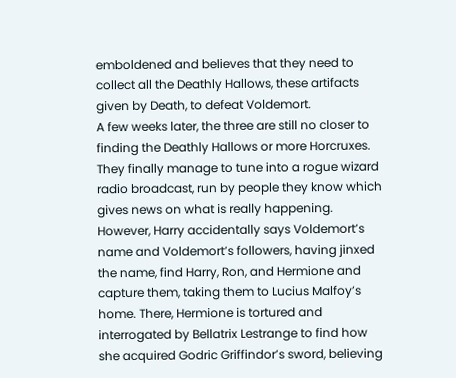emboldened and believes that they need to collect all the Deathly Hallows, these artifacts given by Death, to defeat Voldemort.
A few weeks later, the three are still no closer to finding the Deathly Hallows or more Horcruxes. They finally manage to tune into a rogue wizard radio broadcast, run by people they know which gives news on what is really happening. However, Harry accidentally says Voldemort’s name and Voldemort’s followers, having jinxed the name, find Harry, Ron, and Hermione and capture them, taking them to Lucius Malfoy’s home. There, Hermione is tortured and interrogated by Bellatrix Lestrange to find how she acquired Godric Griffindor’s sword, believing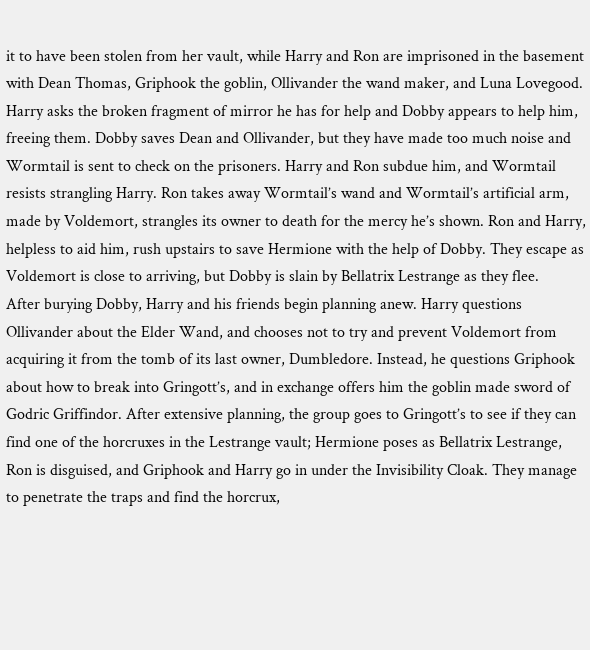it to have been stolen from her vault, while Harry and Ron are imprisoned in the basement with Dean Thomas, Griphook the goblin, Ollivander the wand maker, and Luna Lovegood. Harry asks the broken fragment of mirror he has for help and Dobby appears to help him, freeing them. Dobby saves Dean and Ollivander, but they have made too much noise and Wormtail is sent to check on the prisoners. Harry and Ron subdue him, and Wormtail resists strangling Harry. Ron takes away Wormtail’s wand and Wormtail’s artificial arm, made by Voldemort, strangles its owner to death for the mercy he’s shown. Ron and Harry, helpless to aid him, rush upstairs to save Hermione with the help of Dobby. They escape as Voldemort is close to arriving, but Dobby is slain by Bellatrix Lestrange as they flee.
After burying Dobby, Harry and his friends begin planning anew. Harry questions Ollivander about the Elder Wand, and chooses not to try and prevent Voldemort from acquiring it from the tomb of its last owner, Dumbledore. Instead, he questions Griphook about how to break into Gringott’s, and in exchange offers him the goblin made sword of Godric Griffindor. After extensive planning, the group goes to Gringott’s to see if they can find one of the horcruxes in the Lestrange vault; Hermione poses as Bellatrix Lestrange, Ron is disguised, and Griphook and Harry go in under the Invisibility Cloak. They manage to penetrate the traps and find the horcrux,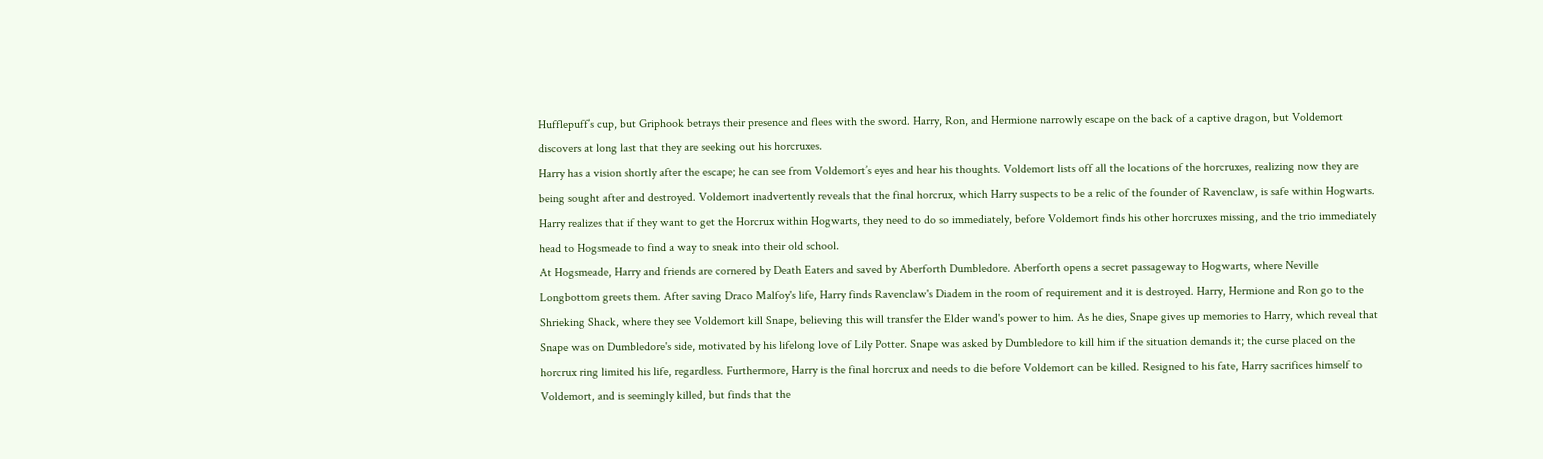Hufflepuff’s cup, but Griphook betrays their presence and flees with the sword. Harry, Ron, and Hermione narrowly escape on the back of a captive dragon, but Voldemort discovers at long last that they are seeking out his horcruxes.
Harry has a vision shortly after the escape; he can see from Voldemort’s eyes and hear his thoughts. Voldemort lists off all the locations of the horcruxes, realizing now they are being sought after and destroyed. Voldemort inadvertently reveals that the final horcrux, which Harry suspects to be a relic of the founder of Ravenclaw, is safe within Hogwarts. Harry realizes that if they want to get the Horcrux within Hogwarts, they need to do so immediately, before Voldemort finds his other horcruxes missing, and the trio immediately head to Hogsmeade to find a way to sneak into their old school.
At Hogsmeade, Harry and friends are cornered by Death Eaters and saved by Aberforth Dumbledore. Aberforth opens a secret passageway to Hogwarts, where Neville Longbottom greets them. After saving Draco Malfoy's life, Harry finds Ravenclaw's Diadem in the room of requirement and it is destroyed. Harry, Hermione and Ron go to the Shrieking Shack, where they see Voldemort kill Snape, believing this will transfer the Elder wand's power to him. As he dies, Snape gives up memories to Harry, which reveal that Snape was on Dumbledore's side, motivated by his lifelong love of Lily Potter. Snape was asked by Dumbledore to kill him if the situation demands it; the curse placed on the horcrux ring limited his life, regardless. Furthermore, Harry is the final horcrux and needs to die before Voldemort can be killed. Resigned to his fate, Harry sacrifices himself to Voldemort, and is seemingly killed, but finds that the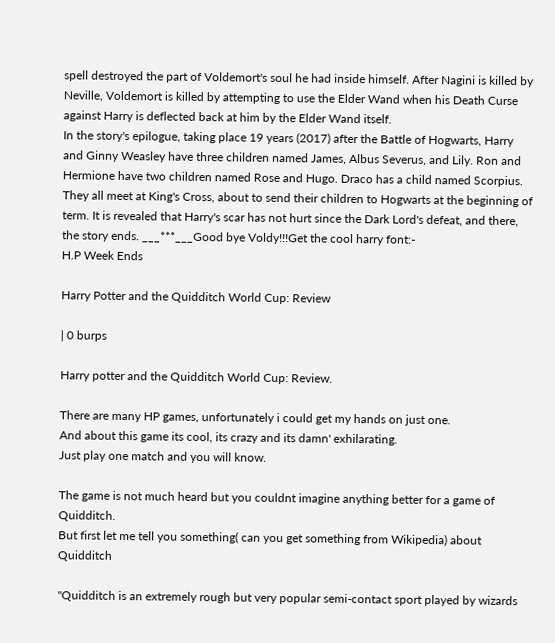spell destroyed the part of Voldemort's soul he had inside himself. After Nagini is killed by Neville, Voldemort is killed by attempting to use the Elder Wand when his Death Curse against Harry is deflected back at him by the Elder Wand itself.
In the story's epilogue, taking place 19 years (2017) after the Battle of Hogwarts, Harry and Ginny Weasley have three children named James, Albus Severus, and Lily. Ron and Hermione have two children named Rose and Hugo. Draco has a child named Scorpius. They all meet at King's Cross, about to send their children to Hogwarts at the beginning of term. It is revealed that Harry's scar has not hurt since the Dark Lord's defeat, and there, the story ends. ___***___Good bye Voldy!!!Get the cool harry font:-
H.P Week Ends

Harry Potter and the Quidditch World Cup: Review

| 0 burps

Harry potter and the Quidditch World Cup: Review.

There are many HP games, unfortunately i could get my hands on just one.
And about this game its cool, its crazy and its damn' exhilarating.
Just play one match and you will know.

The game is not much heard but you couldnt imagine anything better for a game of Quidditch.
But first let me tell you something( can you get something from Wikipedia) about Quidditch

"Quidditch is an extremely rough but very popular semi-contact sport played by wizards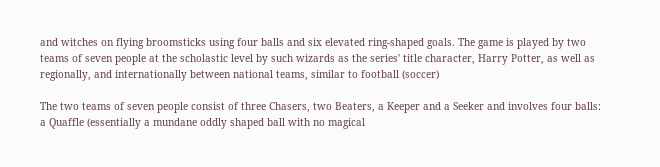and witches on flying broomsticks using four balls and six elevated ring-shaped goals. The game is played by two teams of seven people at the scholastic level by such wizards as the series' title character, Harry Potter, as well as regionally, and internationally between national teams, similar to football (soccer)

The two teams of seven people consist of three Chasers, two Beaters, a Keeper and a Seeker and involves four balls: a Quaffle (essentially a mundane oddly shaped ball with no magical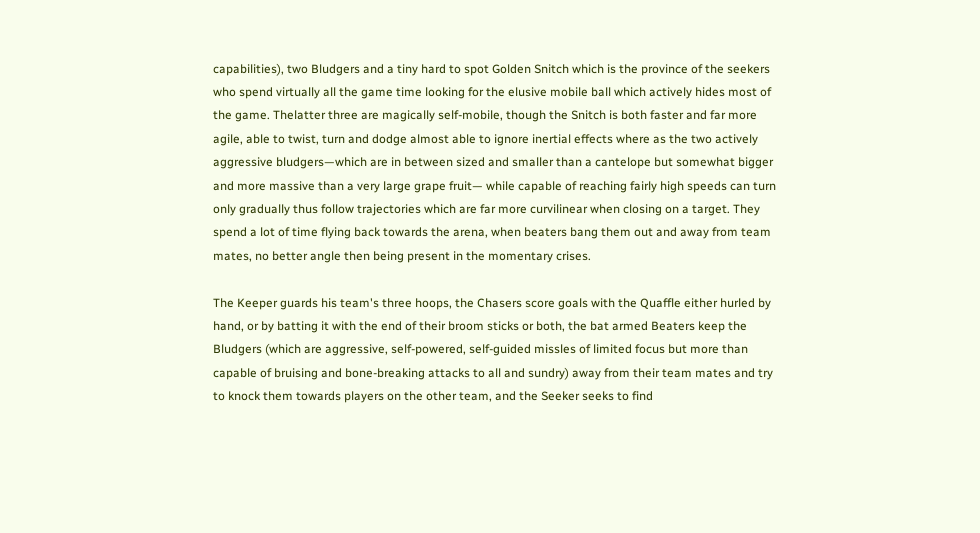capabilities), two Bludgers and a tiny hard to spot Golden Snitch which is the province of the seekers who spend virtually all the game time looking for the elusive mobile ball which actively hides most of the game. Thelatter three are magically self-mobile, though the Snitch is both faster and far more agile, able to twist, turn and dodge almost able to ignore inertial effects where as the two actively aggressive bludgers—which are in between sized and smaller than a cantelope but somewhat bigger and more massive than a very large grape fruit— while capable of reaching fairly high speeds can turn only gradually thus follow trajectories which are far more curvilinear when closing on a target. They spend a lot of time flying back towards the arena, when beaters bang them out and away from team mates, no better angle then being present in the momentary crises.

The Keeper guards his team's three hoops, the Chasers score goals with the Quaffle either hurled by hand, or by batting it with the end of their broom sticks or both, the bat armed Beaters keep the Bludgers (which are aggressive, self-powered, self-guided missles of limited focus but more than capable of bruising and bone-breaking attacks to all and sundry) away from their team mates and try to knock them towards players on the other team, and the Seeker seeks to find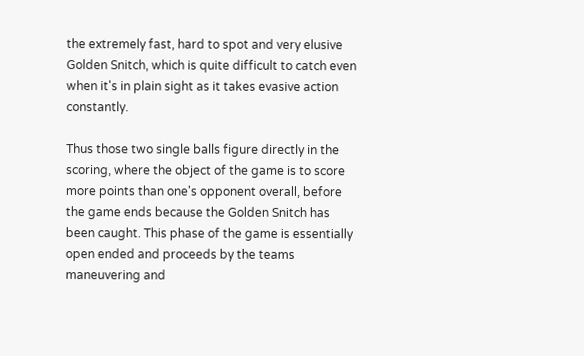the extremely fast, hard to spot and very elusive Golden Snitch, which is quite difficult to catch even when it's in plain sight as it takes evasive action constantly.

Thus those two single balls figure directly in the scoring, where the object of the game is to score more points than one's opponent overall, before the game ends because the Golden Snitch has been caught. This phase of the game is essentially open ended and proceeds by the teams maneuvering and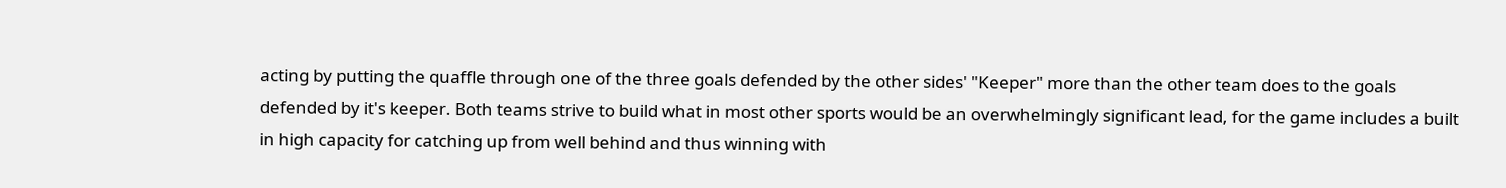acting by putting the quaffle through one of the three goals defended by the other sides' "Keeper" more than the other team does to the goals defended by it's keeper. Both teams strive to build what in most other sports would be an overwhelmingly significant lead, for the game includes a built in high capacity for catching up from well behind and thus winning with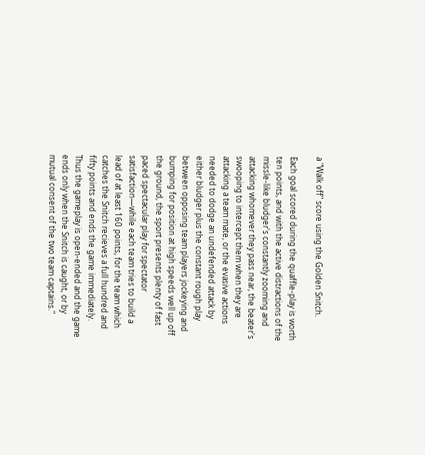a "Walk off" score using the Golden Snitch.

Each goal scored during the quaffle-play is worth ten points, and with the active distractions of the missle-like bludger's constantly zooming and attacking whomever they pass near, the beater's swooping to intercept them when they are attacking a team mate, or the evasive actions needed to dodge an undefended attack by either bludger plus the constant rough play between opposing team players jockeying and bumping for position at high speeds well up off the ground, the sport presents plenty of fast paced spectacular play for spectator satisfaction—while each team tries to build a lead of at least 160 points, for the team which catches the Snitch recieves a full hundred and fifty points and ends the game immediately. Thus the gameplay is open-ended and the game ends only when the Snitch is caught, or by mutual consent of the two team captains."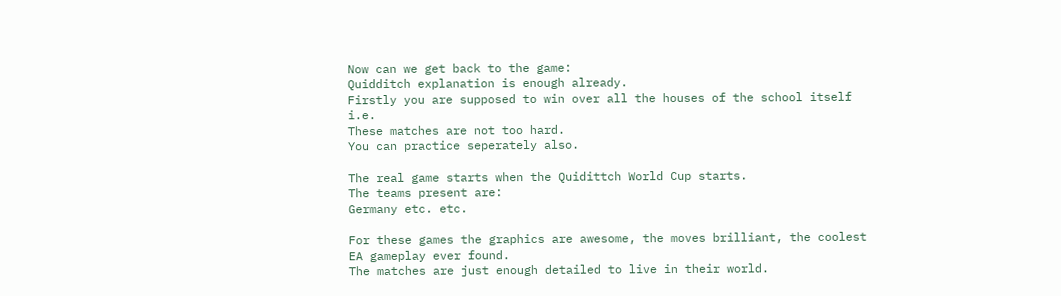Now can we get back to the game:
Quidditch explanation is enough already.
Firstly you are supposed to win over all the houses of the school itself i.e.
These matches are not too hard.
You can practice seperately also.

The real game starts when the Quidittch World Cup starts.
The teams present are:
Germany etc. etc.

For these games the graphics are awesome, the moves brilliant, the coolest EA gameplay ever found.
The matches are just enough detailed to live in their world.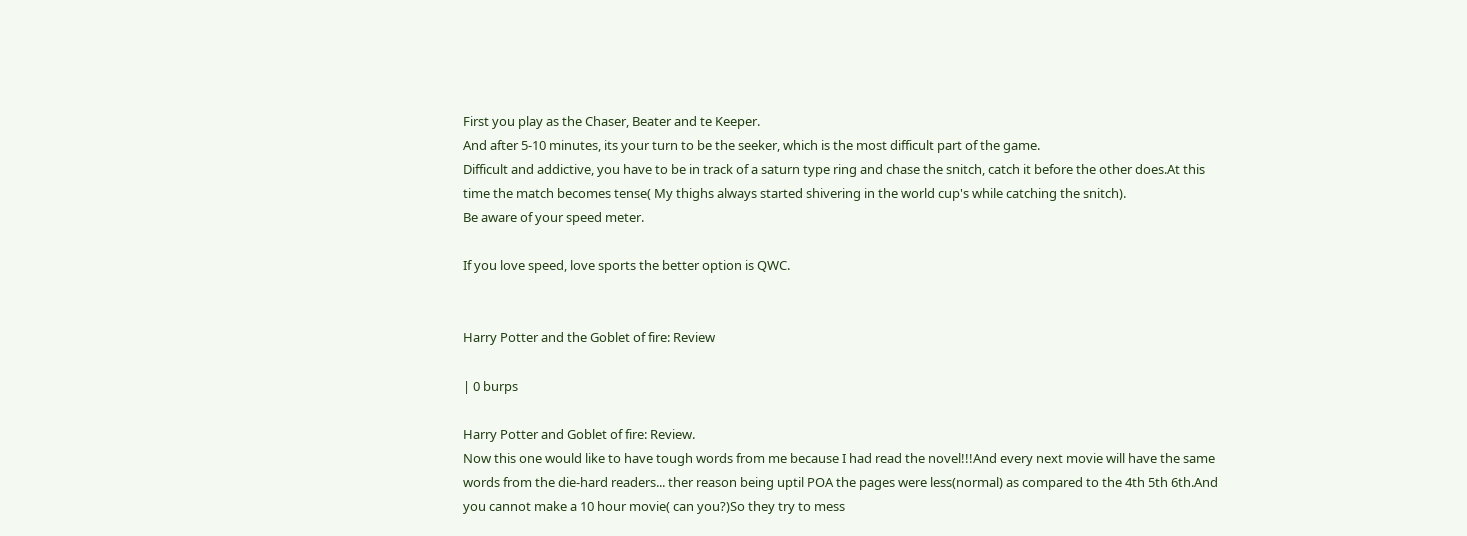First you play as the Chaser, Beater and te Keeper.
And after 5-10 minutes, its your turn to be the seeker, which is the most difficult part of the game.
Difficult and addictive, you have to be in track of a saturn type ring and chase the snitch, catch it before the other does.At this time the match becomes tense( My thighs always started shivering in the world cup's while catching the snitch).
Be aware of your speed meter.

If you love speed, love sports the better option is QWC.


Harry Potter and the Goblet of fire: Review

| 0 burps

Harry Potter and Goblet of fire: Review.
Now this one would like to have tough words from me because I had read the novel!!!And every next movie will have the same words from the die-hard readers... ther reason being uptil POA the pages were less(normal) as compared to the 4th 5th 6th.And you cannot make a 10 hour movie( can you?)So they try to mess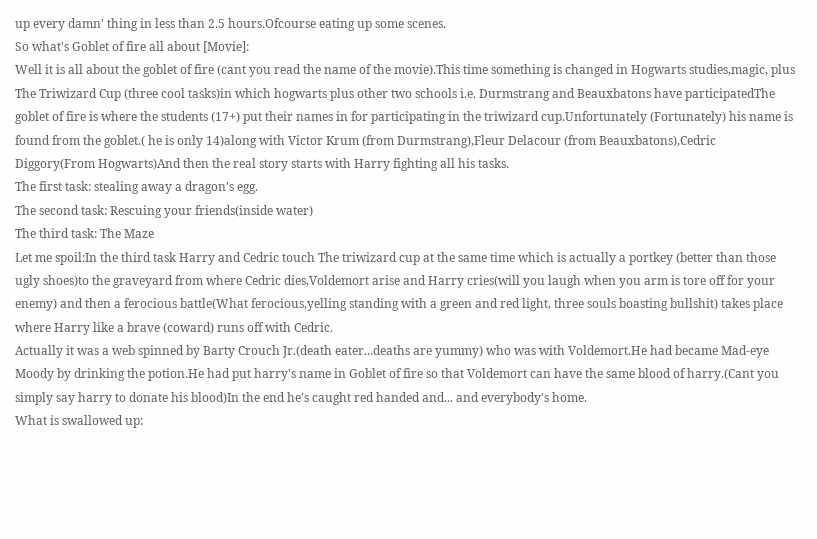up every damn' thing in less than 2.5 hours.Ofcourse eating up some scenes.
So what's Goblet of fire all about [Movie]:
Well it is all about the goblet of fire (cant you read the name of the movie).This time something is changed in Hogwarts studies,magic, plus The Triwizard Cup (three cool tasks)in which hogwarts plus other two schools i.e. Durmstrang and Beauxbatons have participatedThe goblet of fire is where the students (17+) put their names in for participating in the triwizard cup.Unfortunately (Fortunately) his name is found from the goblet.( he is only 14)along with Victor Krum (from Durmstrang),Fleur Delacour (from Beauxbatons),Cedric Diggory(From Hogwarts)And then the real story starts with Harry fighting all his tasks.
The first task: stealing away a dragon's egg.
The second task: Rescuing your friends(inside water)
The third task: The Maze
Let me spoil:In the third task Harry and Cedric touch The triwizard cup at the same time which is actually a portkey (better than those ugly shoes)to the graveyard from where Cedric dies,Voldemort arise and Harry cries(will you laugh when you arm is tore off for your enemy) and then a ferocious battle(What ferocious,yelling standing with a green and red light, three souls boasting bullshit) takes place where Harry like a brave (coward) runs off with Cedric.
Actually it was a web spinned by Barty Crouch Jr.(death eater...deaths are yummy) who was with Voldemort.He had became Mad-eye Moody by drinking the potion.He had put harry's name in Goblet of fire so that Voldemort can have the same blood of harry.(Cant you simply say harry to donate his blood)In the end he's caught red handed and... and everybody's home.
What is swallowed up: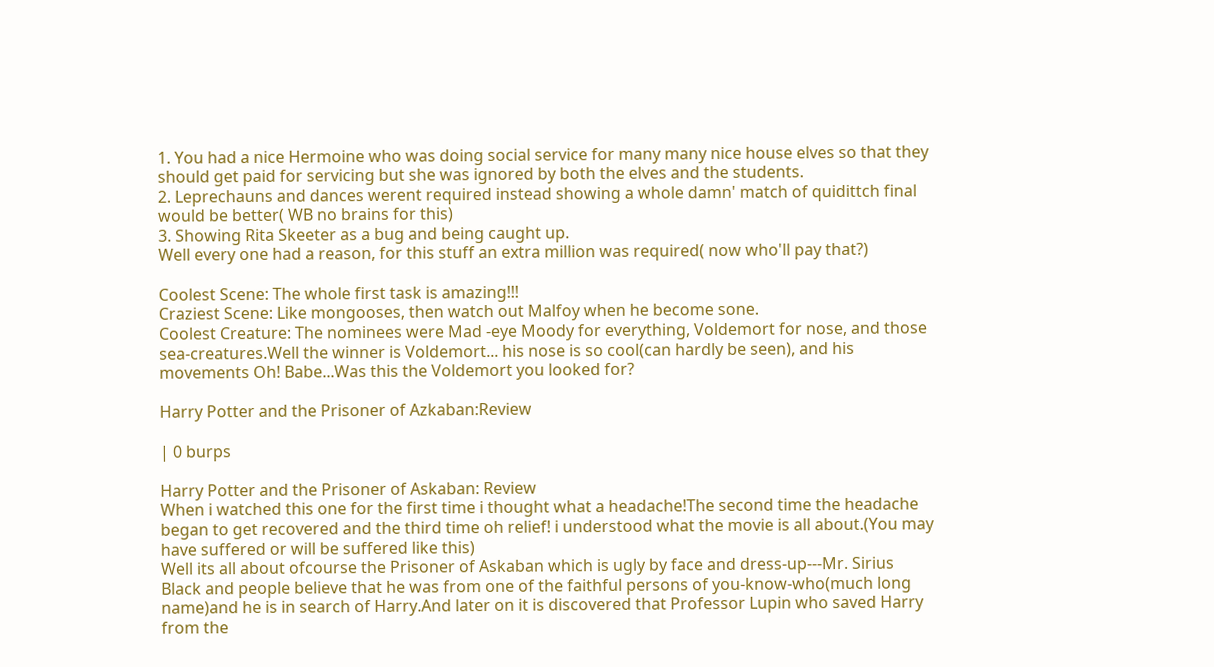1. You had a nice Hermoine who was doing social service for many many nice house elves so that they should get paid for servicing but she was ignored by both the elves and the students.
2. Leprechauns and dances werent required instead showing a whole damn' match of quidittch final would be better( WB no brains for this)
3. Showing Rita Skeeter as a bug and being caught up.
Well every one had a reason, for this stuff an extra million was required( now who'll pay that?)

Coolest Scene: The whole first task is amazing!!!
Craziest Scene: Like mongooses, then watch out Malfoy when he become sone.
Coolest Creature: The nominees were Mad -eye Moody for everything, Voldemort for nose, and those sea-creatures.Well the winner is Voldemort... his nose is so cool(can hardly be seen), and his movements Oh! Babe...Was this the Voldemort you looked for?

Harry Potter and the Prisoner of Azkaban:Review

| 0 burps

Harry Potter and the Prisoner of Askaban: Review
When i watched this one for the first time i thought what a headache!The second time the headache began to get recovered and the third time oh relief! i understood what the movie is all about.(You may have suffered or will be suffered like this)
Well its all about ofcourse the Prisoner of Askaban which is ugly by face and dress-up---Mr. Sirius Black and people believe that he was from one of the faithful persons of you-know-who(much long name)and he is in search of Harry.And later on it is discovered that Professor Lupin who saved Harry from the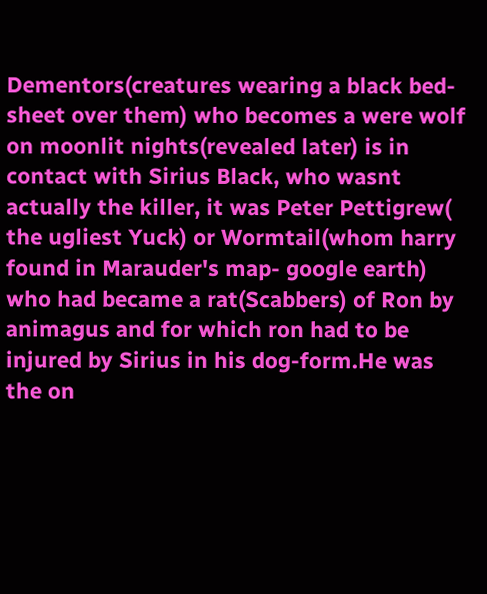Dementors(creatures wearing a black bed-sheet over them) who becomes a were wolf on moonlit nights(revealed later) is in contact with Sirius Black, who wasnt actually the killer, it was Peter Pettigrew( the ugliest Yuck) or Wormtail(whom harry found in Marauder's map- google earth) who had became a rat(Scabbers) of Ron by animagus and for which ron had to be injured by Sirius in his dog-form.He was the on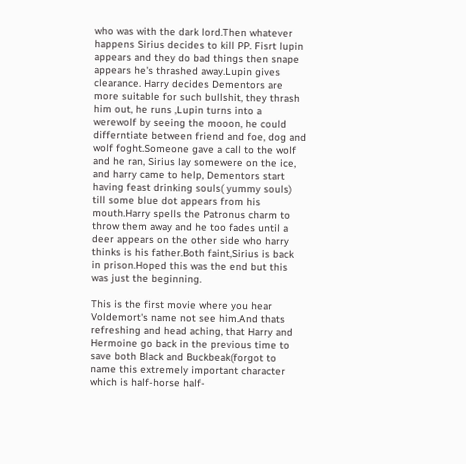who was with the dark lord.Then whatever happens Sirius decides to kill PP. Fisrt lupin appears and they do bad things then snape appears he's thrashed away.Lupin gives clearance. Harry decides Dementors are more suitable for such bullshit, they thrash him out, he runs ,Lupin turns into a werewolf by seeing the mooon, he could differntiate between friend and foe, dog and wolf foght.Someone gave a call to the wolf and he ran, Sirius lay somewere on the ice, and harry came to help, Dementors start having feast drinking souls( yummy souls) till some blue dot appears from his mouth.Harry spells the Patronus charm to throw them away and he too fades until a deer appears on the other side who harry thinks is his father.Both faint,Sirius is back in prison.Hoped this was the end but this was just the beginning.

This is the first movie where you hear Voldemort's name not see him.And thats refreshing and head aching, that Harry and Hermoine go back in the previous time to save both Black and Buckbeak(forgot to name this extremely important character which is half-horse half-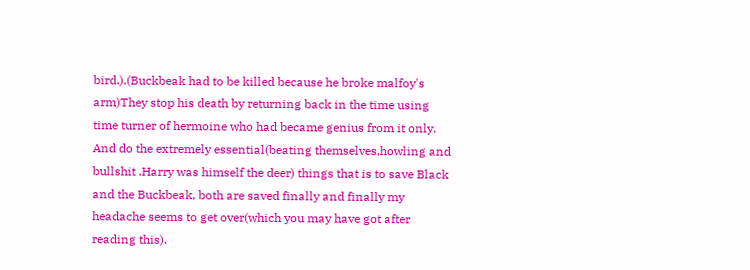bird.).(Buckbeak had to be killed because he broke malfoy's arm)They stop his death by returning back in the time using time turner of hermoine who had became genius from it only. And do the extremely essential(beating themselves,howling and bullshit .Harry was himself the deer) things that is to save Black and the Buckbeak, both are saved finally and finally my headache seems to get over(which you may have got after reading this).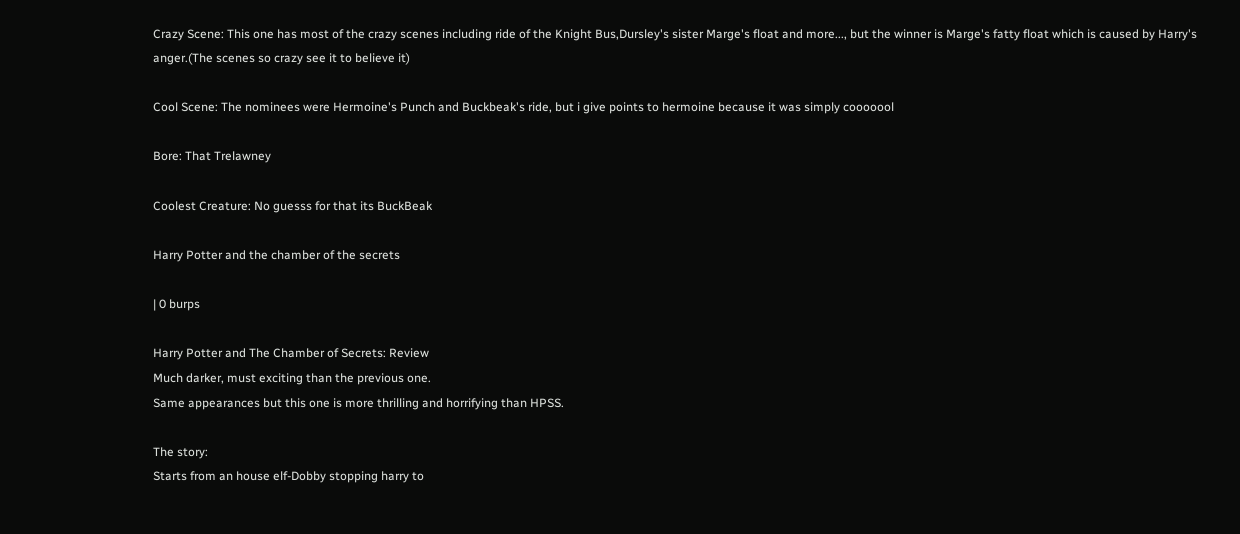Crazy Scene: This one has most of the crazy scenes including ride of the Knight Bus,Dursley's sister Marge's float and more..., but the winner is Marge's fatty float which is caused by Harry's anger.(The scenes so crazy see it to believe it)

Cool Scene: The nominees were Hermoine's Punch and Buckbeak's ride, but i give points to hermoine because it was simply cooooool

Bore: That Trelawney

Coolest Creature: No guesss for that its BuckBeak

Harry Potter and the chamber of the secrets

| 0 burps

Harry Potter and The Chamber of Secrets: Review
Much darker, must exciting than the previous one.
Same appearances but this one is more thrilling and horrifying than HPSS.

The story:
Starts from an house elf-Dobby stopping harry to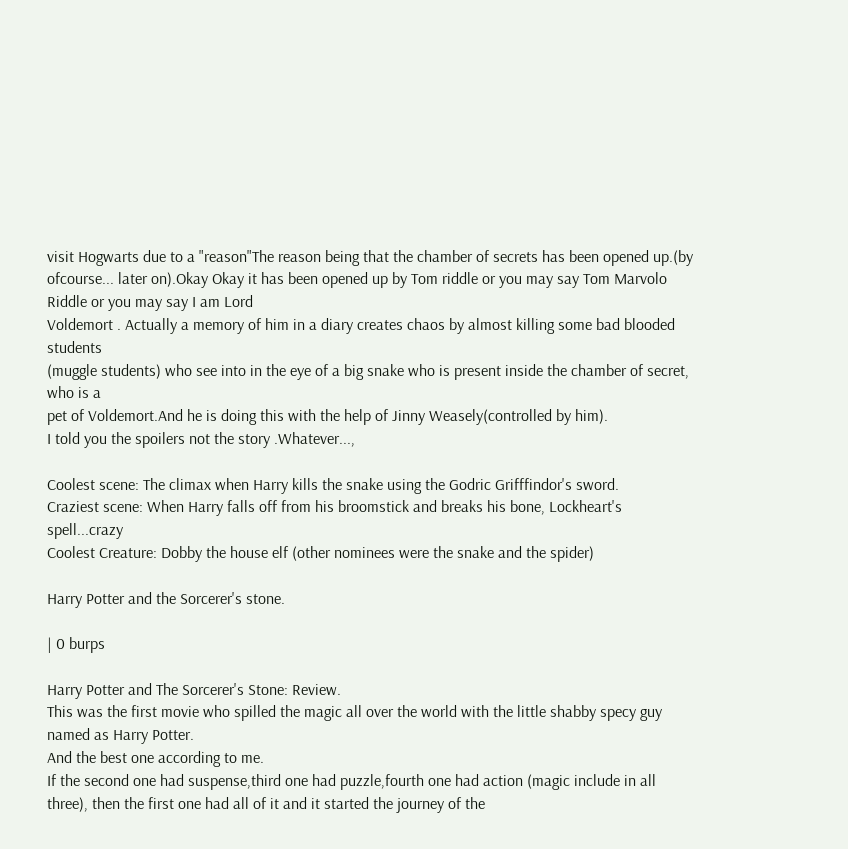visit Hogwarts due to a "reason"The reason being that the chamber of secrets has been opened up.(by ofcourse... later on).Okay Okay it has been opened up by Tom riddle or you may say Tom Marvolo Riddle or you may say I am Lord
Voldemort . Actually a memory of him in a diary creates chaos by almost killing some bad blooded students
(muggle students) who see into in the eye of a big snake who is present inside the chamber of secret, who is a
pet of Voldemort.And he is doing this with the help of Jinny Weasely(controlled by him).
I told you the spoilers not the story .Whatever...,

Coolest scene: The climax when Harry kills the snake using the Godric Grifffindor's sword.
Craziest scene: When Harry falls off from his broomstick and breaks his bone, Lockheart's spell...crazy
Coolest Creature: Dobby the house elf (other nominees were the snake and the spider)

Harry Potter and the Sorcerer's stone.

| 0 burps

Harry Potter and The Sorcerer's Stone: Review.
This was the first movie who spilled the magic all over the world with the little shabby specy guy named as Harry Potter.
And the best one according to me.
If the second one had suspense,third one had puzzle,fourth one had action (magic include in all three), then the first one had all of it and it started the journey of the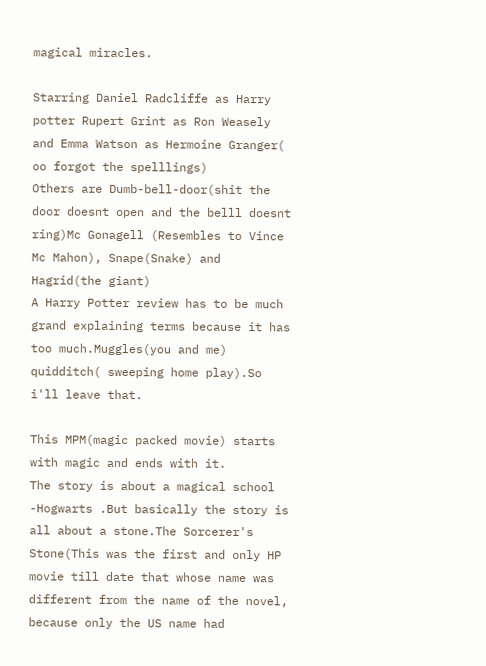magical miracles.

Starring Daniel Radcliffe as Harry potter Rupert Grint as Ron Weasely and Emma Watson as Hermoine Granger( oo forgot the spelllings)
Others are Dumb-bell-door(shit the door doesnt open and the belll doesnt ring)Mc Gonagell (Resembles to Vince Mc Mahon), Snape(Snake) and Hagrid(the giant)
A Harry Potter review has to be much grand explaining terms because it has too much.Muggles(you and me) quidditch( sweeping home play).So i'll leave that.

This MPM(magic packed movie) starts with magic and ends with it.
The story is about a magical school -Hogwarts .But basically the story is all about a stone.The Sorcerer's Stone(This was the first and only HP movie till date that whose name was different from the name of the novel, because only the US name had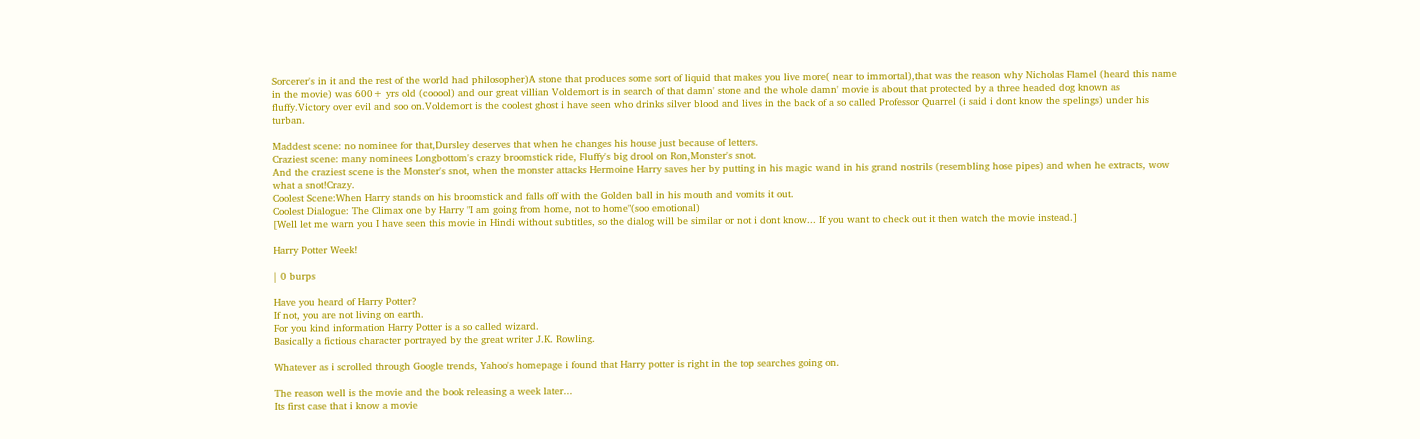Sorcerer's in it and the rest of the world had philosopher)A stone that produces some sort of liquid that makes you live more( near to immortal),that was the reason why Nicholas Flamel (heard this name in the movie) was 600+ yrs old (cooool) and our great villian Voldemort is in search of that damn' stone and the whole damn' movie is about that protected by a three headed dog known as fluffy.Victory over evil and soo on.Voldemort is the coolest ghost i have seen who drinks silver blood and lives in the back of a so called Professor Quarrel (i said i dont know the spelings) under his turban.

Maddest scene: no nominee for that,Dursley deserves that when he changes his house just because of letters.
Craziest scene: many nominees Longbottom's crazy broomstick ride, Fluffy's big drool on Ron,Monster's snot.
And the craziest scene is the Monster's snot, when the monster attacks Hermoine Harry saves her by putting in his magic wand in his grand nostrils (resembling hose pipes) and when he extracts, wow what a snot!Crazy.
Coolest Scene:When Harry stands on his broomstick and falls off with the Golden ball in his mouth and vomits it out.
Coolest Dialogue: The Climax one by Harry "I am going from home, not to home"(soo emotional)
[Well let me warn you I have seen this movie in Hindi without subtitles, so the dialog will be similar or not i dont know... If you want to check out it then watch the movie instead.]

Harry Potter Week!

| 0 burps

Have you heard of Harry Potter?
If not, you are not living on earth.
For you kind information Harry Potter is a so called wizard.
Basically a fictious character portrayed by the great writer J.K. Rowling.

Whatever as i scrolled through Google trends, Yahoo's homepage i found that Harry potter is right in the top searches going on.

The reason well is the movie and the book releasing a week later...
Its first case that i know a movie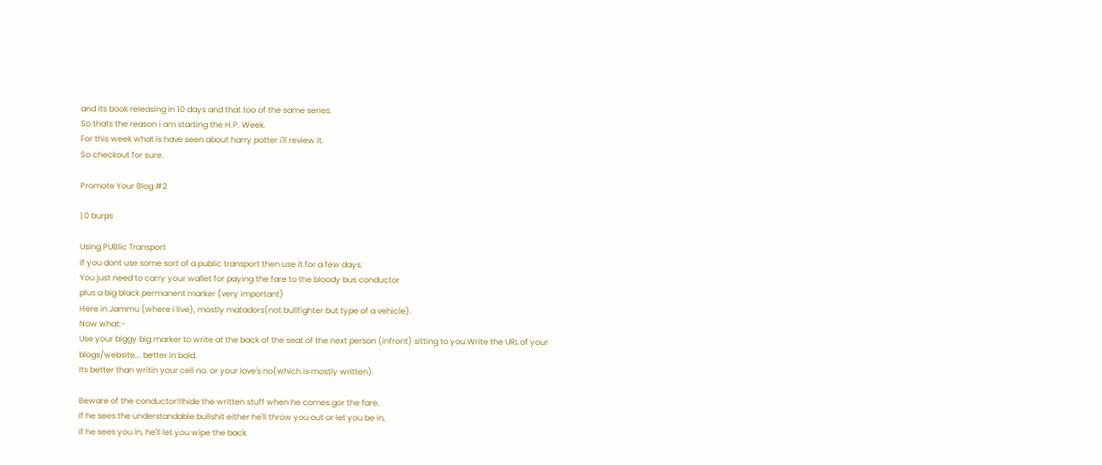and its book releasing in 10 days and that too of the same series.
So thats the reason i am starting the H.P. Week.
For this week what is have seen about harry potter i'll review it.
So checkout for sure.

Promote Your Blog #2

| 0 burps

Using PUBlic Transport
If you dont use some sort of a public transport then use it for a few days.
You just need to carry your wallet for paying the fare to the bloody bus conductor
plus a big black permanent marker (very important)
Here in Jammu (where i live), mostly matadors(not bullfighter but type of a vehicle).
Now what:-
Use your biggy big marker to write at the back of the seat of the next person (infront) sitting to you.Write the URL of your blogs/website... better in bold.
Its better than writin your cell no. or your love's no(which is mostly written).

Beware of the conductor!!!hide the written stuff when he comes gor the fare.
If he sees the understandable bullshit either he'll throw you out or let you be in,
if he sees you in, he'll let you wipe the back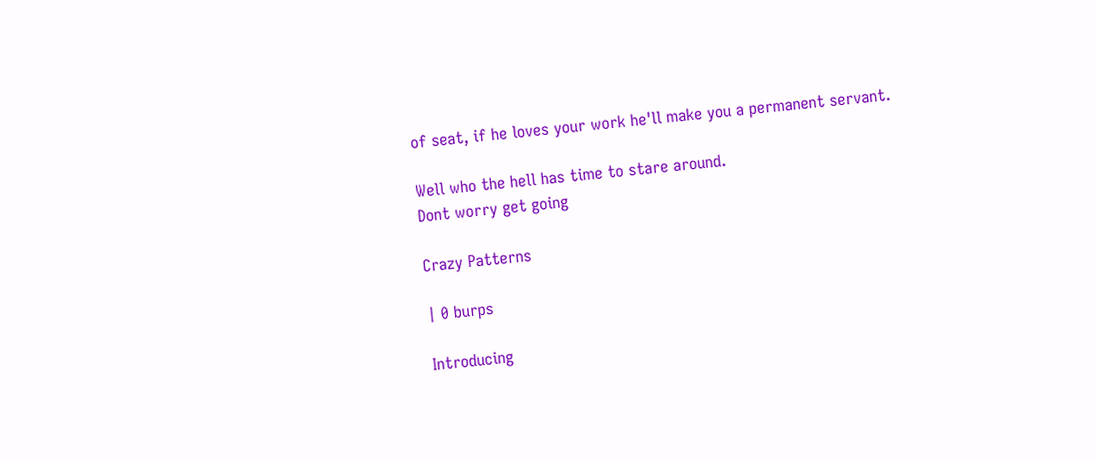of seat, if he loves your work he'll make you a permanent servant.

Well who the hell has time to stare around.
Dont worry get going

Crazy Patterns

| 0 burps

Introducing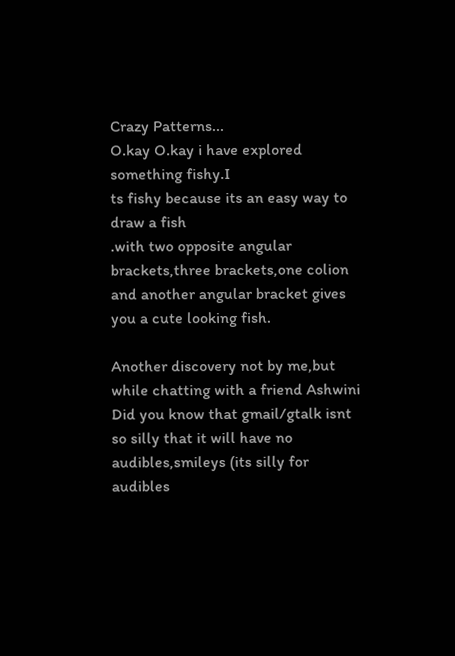Crazy Patterns...
O.kay O.kay i have explored something fishy.I
ts fishy because its an easy way to draw a fish
.with two opposite angular brackets,three brackets,one colion and another angular bracket gives you a cute looking fish.

Another discovery not by me,but while chatting with a friend Ashwini
Did you know that gmail/gtalk isnt so silly that it will have no audibles,smileys (its silly for audibles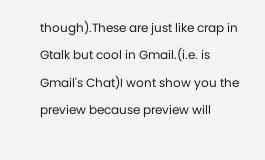though).These are just like crap in Gtalk but cool in Gmail.(i.e. is Gmail's Chat)I wont show you the preview because preview will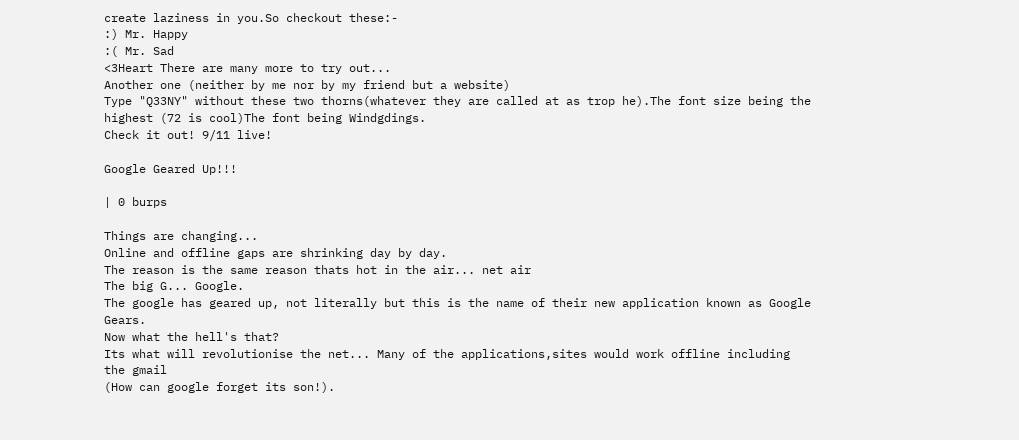create laziness in you.So checkout these:-
:) Mr. Happy
:( Mr. Sad
<3Heart There are many more to try out...
Another one (neither by me nor by my friend but a website)
Type "Q33NY" without these two thorns(whatever they are called at as trop he).The font size being the highest (72 is cool)The font being Windgdings.
Check it out! 9/11 live!

Google Geared Up!!!

| 0 burps

Things are changing...
Online and offline gaps are shrinking day by day.
The reason is the same reason thats hot in the air... net air
The big G... Google.
The google has geared up, not literally but this is the name of their new application known as Google Gears.
Now what the hell's that?
Its what will revolutionise the net... Many of the applications,sites would work offline including the gmail
(How can google forget its son!).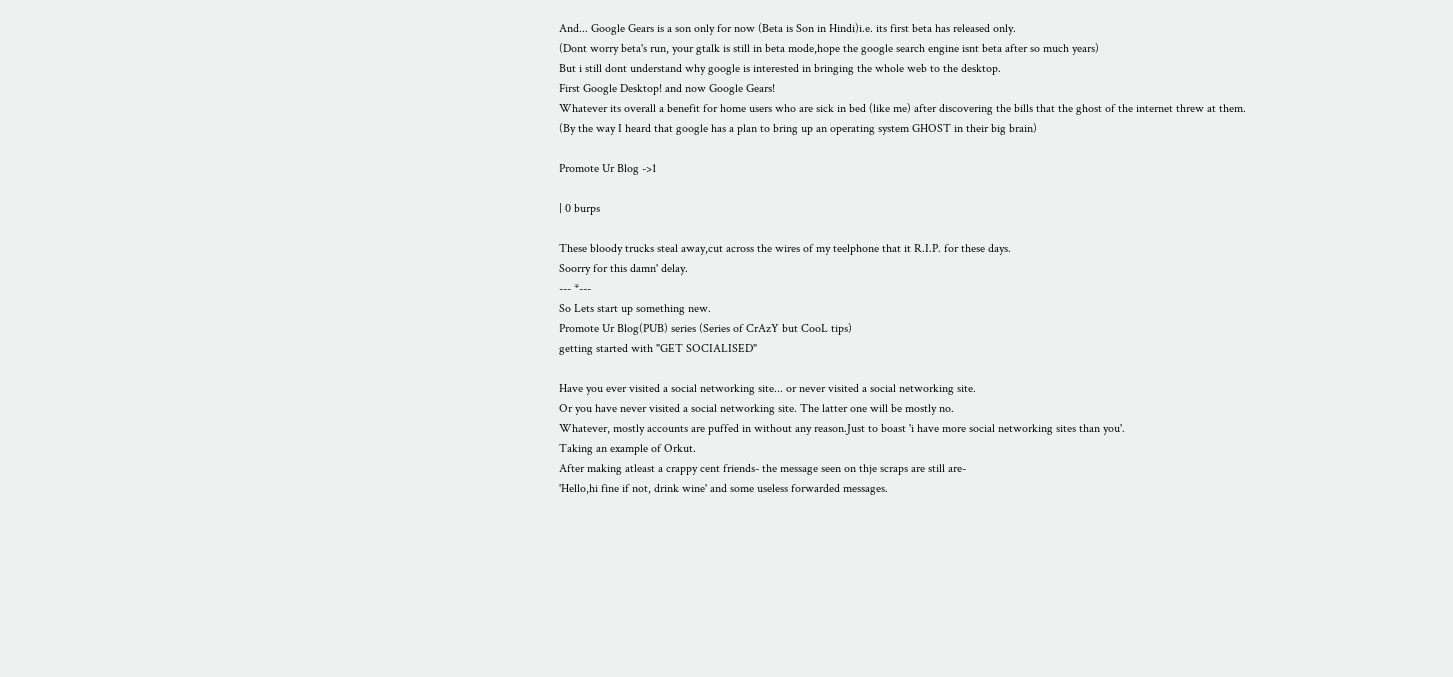And... Google Gears is a son only for now (Beta is Son in Hindi)i.e. its first beta has released only.
(Dont worry beta's run, your gtalk is still in beta mode,hope the google search engine isnt beta after so much years)
But i still dont understand why google is interested in bringing the whole web to the desktop.
First Google Desktop! and now Google Gears!
Whatever its overall a benefit for home users who are sick in bed (like me) after discovering the bills that the ghost of the internet threw at them.
(By the way I heard that google has a plan to bring up an operating system GHOST in their big brain)

Promote Ur Blog ->1

| 0 burps

These bloody trucks steal away,cut across the wires of my teelphone that it R.I.P. for these days.
Soorry for this damn' delay.
--- *---
So Lets start up something new.
Promote Ur Blog(PUB) series (Series of CrAzY but CooL tips)
getting started with "GET SOCIALISED"

Have you ever visited a social networking site... or never visited a social networking site.
Or you have never visited a social networking site. The latter one will be mostly no.
Whatever, mostly accounts are puffed in without any reason.Just to boast 'i have more social networking sites than you'.
Taking an example of Orkut.
After making atleast a crappy cent friends- the message seen on thje scraps are still are-
'Hello,hi fine if not, drink wine' and some useless forwarded messages.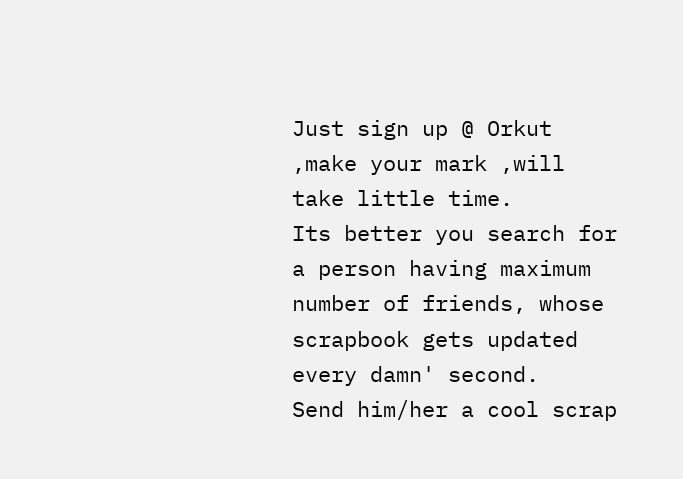Just sign up @ Orkut ,make your mark ,will take little time.
Its better you search for a person having maximum number of friends, whose scrapbook gets updated every damn' second.
Send him/her a cool scrap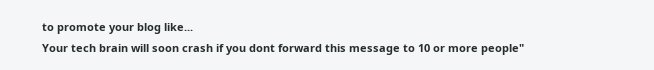to promote your blog like...
Your tech brain will soon crash if you dont forward this message to 10 or more people"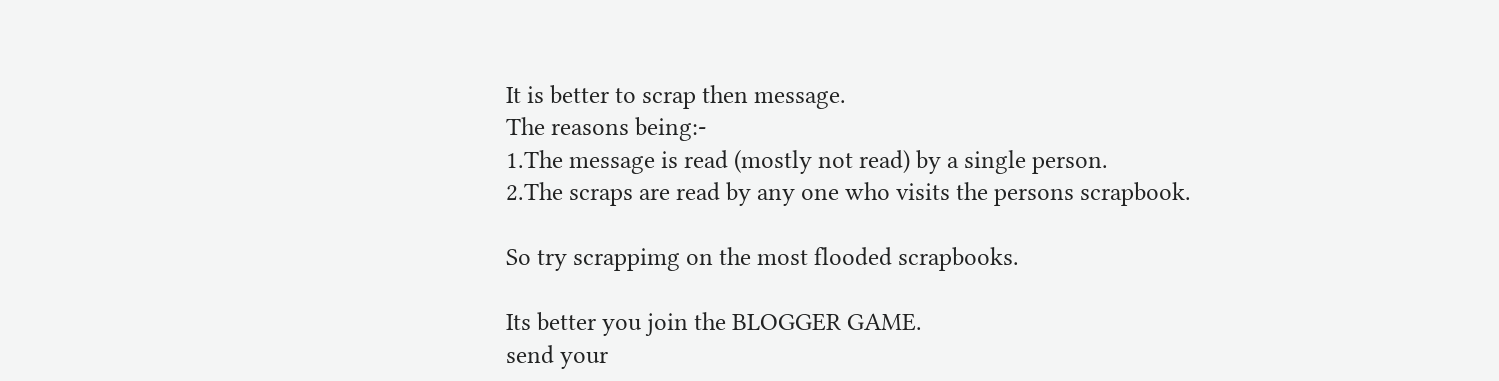It is better to scrap then message.
The reasons being:-
1.The message is read (mostly not read) by a single person.
2.The scraps are read by any one who visits the persons scrapbook.

So try scrappimg on the most flooded scrapbooks.

Its better you join the BLOGGER GAME.
send your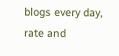blogs every day, rate and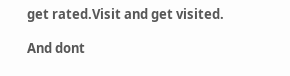get rated.Visit and get visited.

And dont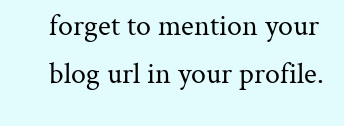forget to mention your blog url in your profile.